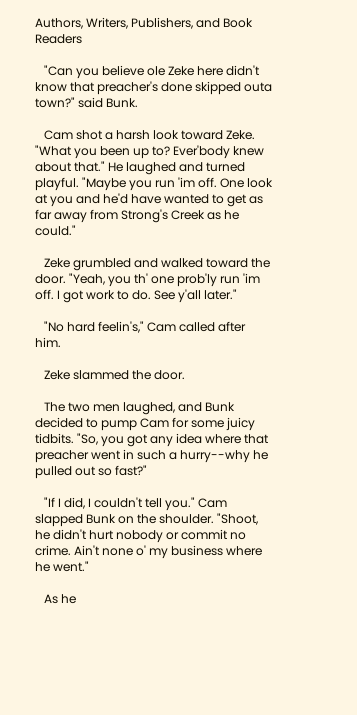Authors, Writers, Publishers, and Book Readers

   "Can you believe ole Zeke here didn't know that preacher's done skipped outa town?" said Bunk.

   Cam shot a harsh look toward Zeke. "What you been up to? Ever'body knew about that." He laughed and turned playful. "Maybe you run 'im off. One look at you and he'd have wanted to get as far away from Strong's Creek as he could."

   Zeke grumbled and walked toward the door. "Yeah, you th' one prob'ly run 'im off. I got work to do. See y'all later."

   "No hard feelin's," Cam called after him.

   Zeke slammed the door.

   The two men laughed, and Bunk decided to pump Cam for some juicy tidbits. "So, you got any idea where that preacher went in such a hurry--why he pulled out so fast?"

   "If I did, I couldn't tell you." Cam slapped Bunk on the shoulder. "Shoot, he didn't hurt nobody or commit no crime. Ain't none o' my business where he went."

   As he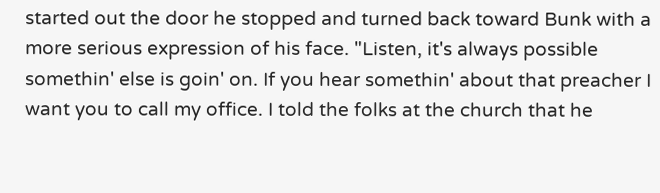started out the door he stopped and turned back toward Bunk with a more serious expression of his face. "Listen, it's always possible somethin' else is goin' on. If you hear somethin' about that preacher I want you to call my office. I told the folks at the church that he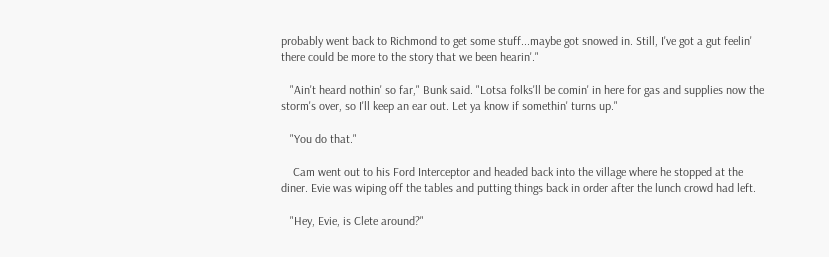probably went back to Richmond to get some stuff...maybe got snowed in. Still, I've got a gut feelin' there could be more to the story that we been hearin'."

   "Ain't heard nothin' so far," Bunk said. "Lotsa folks'll be comin' in here for gas and supplies now the storm's over, so I'll keep an ear out. Let ya know if somethin' turns up."

   "You do that."

    Cam went out to his Ford Interceptor and headed back into the village where he stopped at the diner. Evie was wiping off the tables and putting things back in order after the lunch crowd had left.

   "Hey, Evie, is Clete around?"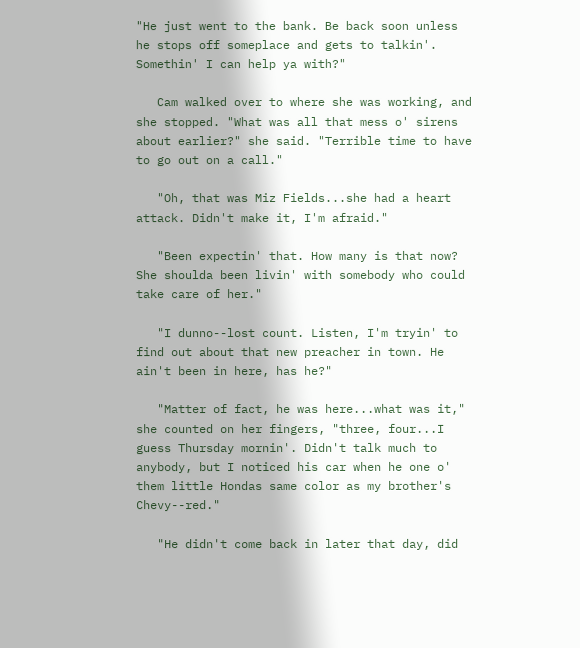"He just went to the bank. Be back soon unless he stops off someplace and gets to talkin'. Somethin' I can help ya with?"

   Cam walked over to where she was working, and she stopped. "What was all that mess o' sirens about earlier?" she said. "Terrible time to have to go out on a call."

   "Oh, that was Miz Fields...she had a heart attack. Didn't make it, I'm afraid."

   "Been expectin' that. How many is that now? She shoulda been livin' with somebody who could take care of her."

   "I dunno--lost count. Listen, I'm tryin' to find out about that new preacher in town. He ain't been in here, has he?"

   "Matter of fact, he was here...what was it," she counted on her fingers, "three, four...I guess Thursday mornin'. Didn't talk much to anybody, but I noticed his car when he one o' them little Hondas same color as my brother's Chevy--red."

   "He didn't come back in later that day, did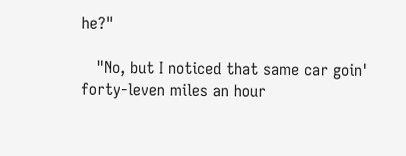he?"

   "No, but I noticed that same car goin' forty-leven miles an hour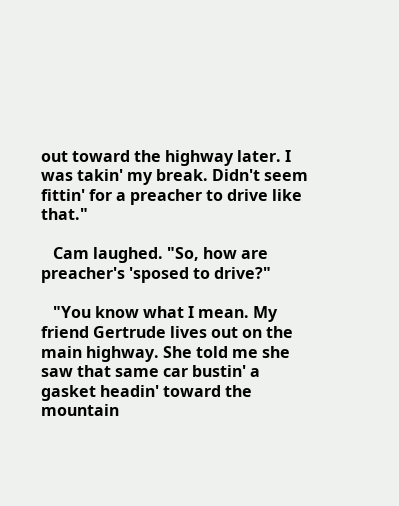out toward the highway later. I was takin' my break. Didn't seem fittin' for a preacher to drive like that."

   Cam laughed. "So, how are preacher's 'sposed to drive?"

   "You know what I mean. My friend Gertrude lives out on the main highway. She told me she saw that same car bustin' a gasket headin' toward the mountain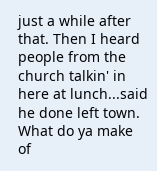just a while after that. Then I heard people from the church talkin' in here at lunch...said he done left town. What do ya make of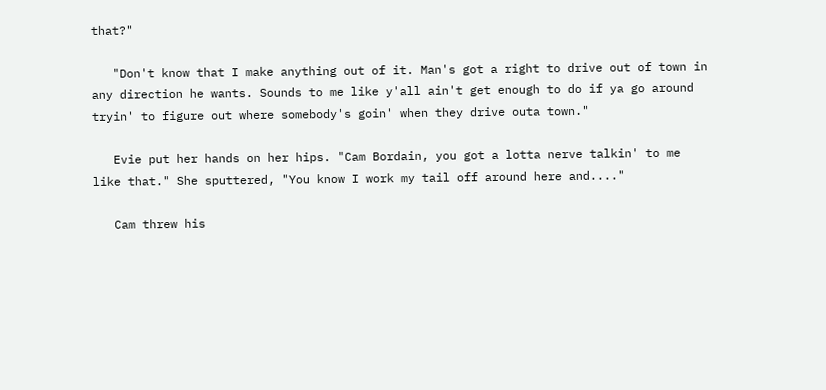that?"

   "Don't know that I make anything out of it. Man's got a right to drive out of town in any direction he wants. Sounds to me like y'all ain't get enough to do if ya go around tryin' to figure out where somebody's goin' when they drive outa town."

   Evie put her hands on her hips. "Cam Bordain, you got a lotta nerve talkin' to me like that." She sputtered, "You know I work my tail off around here and...."

   Cam threw his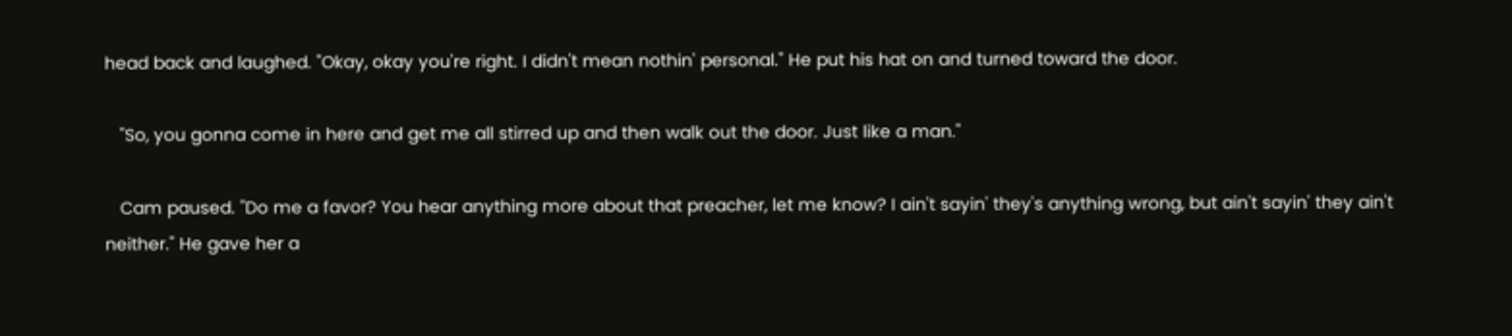head back and laughed. "Okay, okay you're right. I didn't mean nothin' personal." He put his hat on and turned toward the door.

   "So, you gonna come in here and get me all stirred up and then walk out the door. Just like a man."

   Cam paused. "Do me a favor? You hear anything more about that preacher, let me know? I ain't sayin' they's anything wrong, but ain't sayin' they ain't neither." He gave her a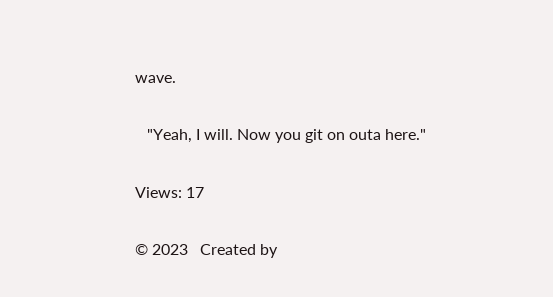wave.

   "Yeah, I will. Now you git on outa here."

Views: 17

© 2023   Created by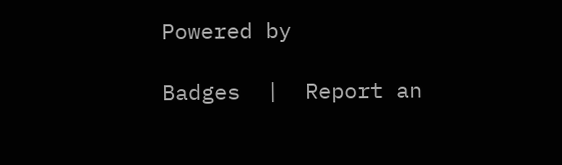Powered by

Badges  |  Report an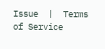Issue  |  Terms of Service